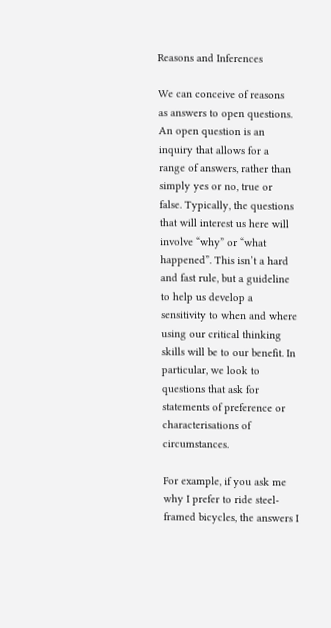Reasons and Inferences

We can conceive of reasons as answers to open questions. An open question is an inquiry that allows for a range of answers, rather than simply yes or no, true or false. Typically, the questions that will interest us here will involve “why” or “what happened”. This isn’t a hard and fast rule, but a guideline to help us develop a sensitivity to when and where using our critical thinking skills will be to our benefit. In particular, we look to questions that ask for statements of preference or characterisations of circumstances.

For example, if you ask me why I prefer to ride steel-framed bicycles, the answers I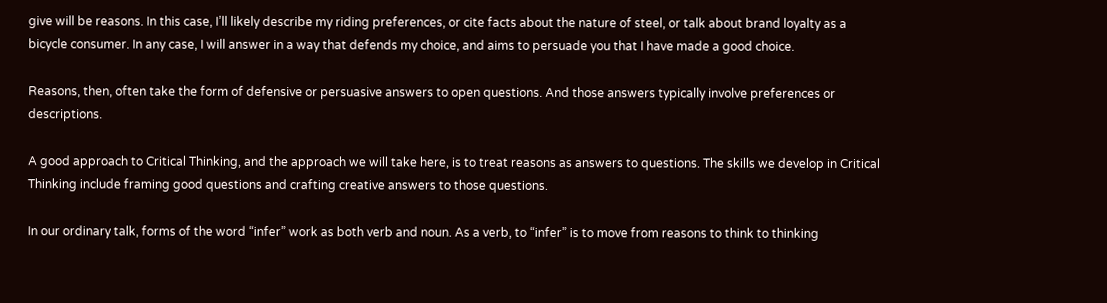give will be reasons. In this case, I’ll likely describe my riding preferences, or cite facts about the nature of steel, or talk about brand loyalty as a bicycle consumer. In any case, I will answer in a way that defends my choice, and aims to persuade you that I have made a good choice.

Reasons, then, often take the form of defensive or persuasive answers to open questions. And those answers typically involve preferences or descriptions.

A good approach to Critical Thinking, and the approach we will take here, is to treat reasons as answers to questions. The skills we develop in Critical Thinking include framing good questions and crafting creative answers to those questions.

In our ordinary talk, forms of the word “infer” work as both verb and noun. As a verb, to “infer” is to move from reasons to think to thinking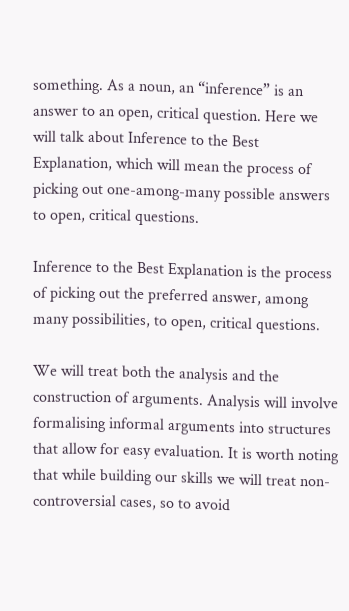something. As a noun, an “inference” is an answer to an open, critical question. Here we will talk about Inference to the Best Explanation, which will mean the process of picking out one-among-many possible answers to open, critical questions.

Inference to the Best Explanation is the process of picking out the preferred answer, among many possibilities, to open, critical questions.

We will treat both the analysis and the construction of arguments. Analysis will involve formalising informal arguments into structures that allow for easy evaluation. It is worth noting that while building our skills we will treat non-controversial cases, so to avoid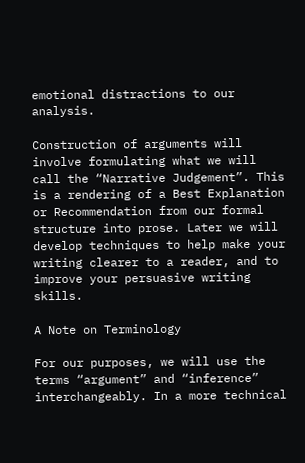emotional distractions to our analysis.

Construction of arguments will involve formulating what we will call the “Narrative Judgement”. This is a rendering of a Best Explanation or Recommendation from our formal structure into prose. Later we will develop techniques to help make your writing clearer to a reader, and to improve your persuasive writing skills.

A Note on Terminology

For our purposes, we will use the terms “argument” and “inference” interchangeably. In a more technical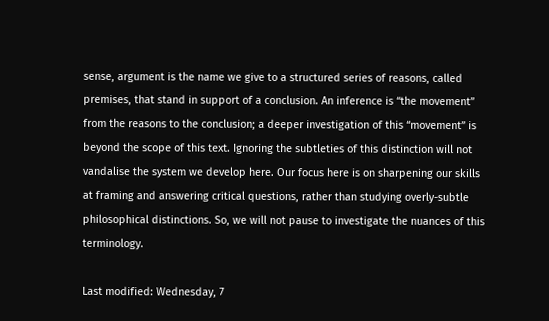sense, argument is the name we give to a structured series of reasons, called premises, that stand in support of a conclusion. An inference is “the movement” from the reasons to the conclusion; a deeper investigation of this “movement” is beyond the scope of this text. Ignoring the subtleties of this distinction will not vandalise the system we develop here. Our focus here is on sharpening our skills at framing and answering critical questions, rather than studying overly-subtle philosophical distinctions. So, we will not pause to investigate the nuances of this terminology.

Last modified: Wednesday, 7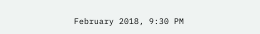February 2018, 9:30 PM